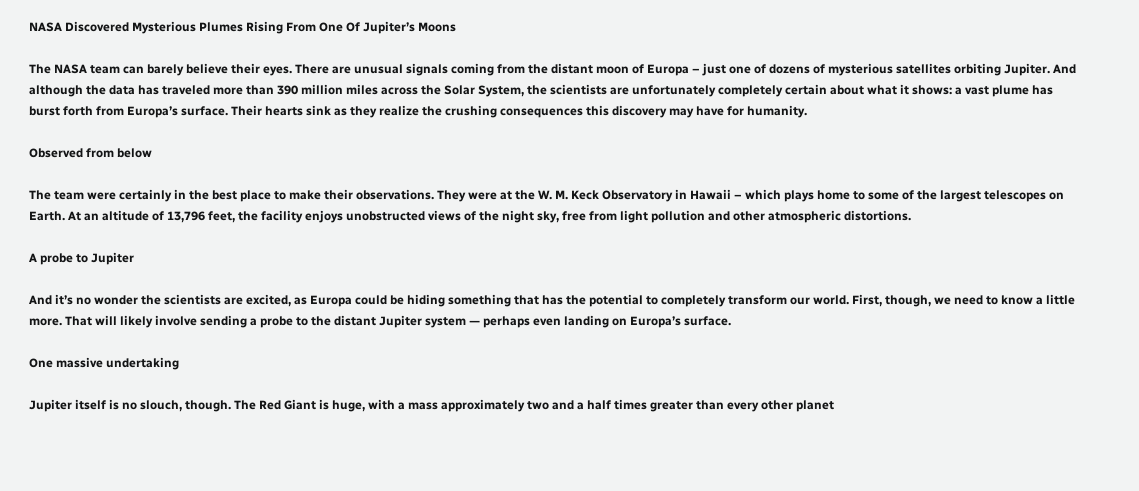NASA Discovered Mysterious Plumes Rising From One Of Jupiter’s Moons

The NASA team can barely believe their eyes. There are unusual signals coming from the distant moon of Europa – just one of dozens of mysterious satellites orbiting Jupiter. And although the data has traveled more than 390 million miles across the Solar System, the scientists are unfortunately completely certain about what it shows: a vast plume has burst forth from Europa’s surface. Their hearts sink as they realize the crushing consequences this discovery may have for humanity.

Observed from below

The team were certainly in the best place to make their observations. They were at the W. M. Keck Observatory in Hawaii – which plays home to some of the largest telescopes on Earth. At an altitude of 13,796 feet, the facility enjoys unobstructed views of the night sky, free from light pollution and other atmospheric distortions.

A probe to Jupiter

And it’s no wonder the scientists are excited, as Europa could be hiding something that has the potential to completely transform our world. First, though, we need to know a little more. That will likely involve sending a probe to the distant Jupiter system — perhaps even landing on Europa’s surface.

One massive undertaking

Jupiter itself is no slouch, though. The Red Giant is huge, with a mass approximately two and a half times greater than every other planet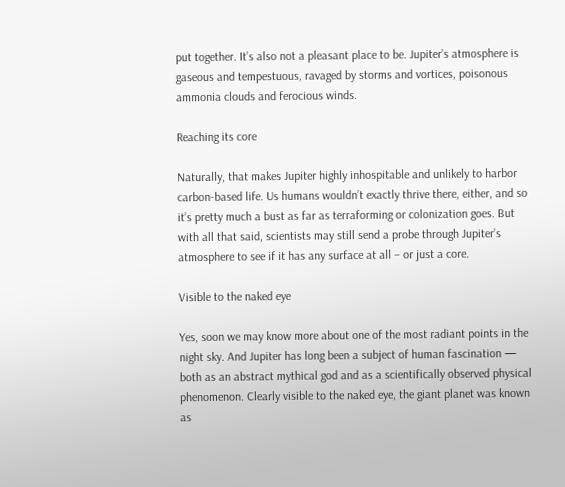put together. It’s also not a pleasant place to be. Jupiter’s atmosphere is gaseous and tempestuous, ravaged by storms and vortices, poisonous ammonia clouds and ferocious winds.

Reaching its core

Naturally, that makes Jupiter highly inhospitable and unlikely to harbor carbon-based life. Us humans wouldn’t exactly thrive there, either, and so it’s pretty much a bust as far as terraforming or colonization goes. But with all that said, scientists may still send a probe through Jupiter’s atmosphere to see if it has any surface at all – or just a core.

Visible to the naked eye

Yes, soon we may know more about one of the most radiant points in the night sky. And Jupiter has long been a subject of human fascination — both as an abstract mythical god and as a scientifically observed physical phenomenon. Clearly visible to the naked eye, the giant planet was known as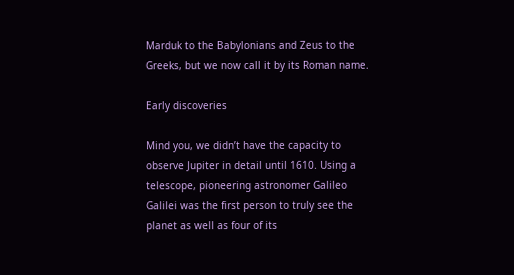Marduk to the Babylonians and Zeus to the Greeks, but we now call it by its Roman name.

Early discoveries

Mind you, we didn’t have the capacity to observe Jupiter in detail until 1610. Using a telescope, pioneering astronomer Galileo Galilei was the first person to truly see the planet as well as four of its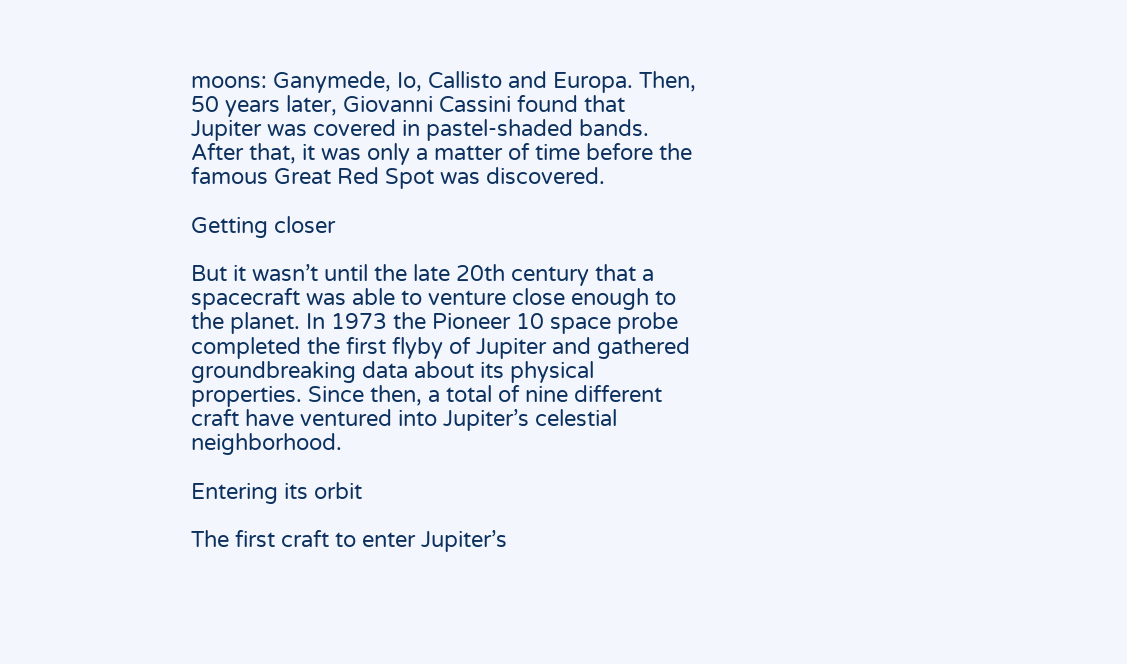moons: Ganymede, Io, Callisto and Europa. Then, 50 years later, Giovanni Cassini found that Jupiter was covered in pastel-shaded bands. After that, it was only a matter of time before the famous Great Red Spot was discovered.

Getting closer

But it wasn’t until the late 20th century that a spacecraft was able to venture close enough to the planet. In 1973 the Pioneer 10 space probe completed the first flyby of Jupiter and gathered groundbreaking data about its physical properties. Since then, a total of nine different craft have ventured into Jupiter’s celestial neighborhood.

Entering its orbit

The first craft to enter Jupiter’s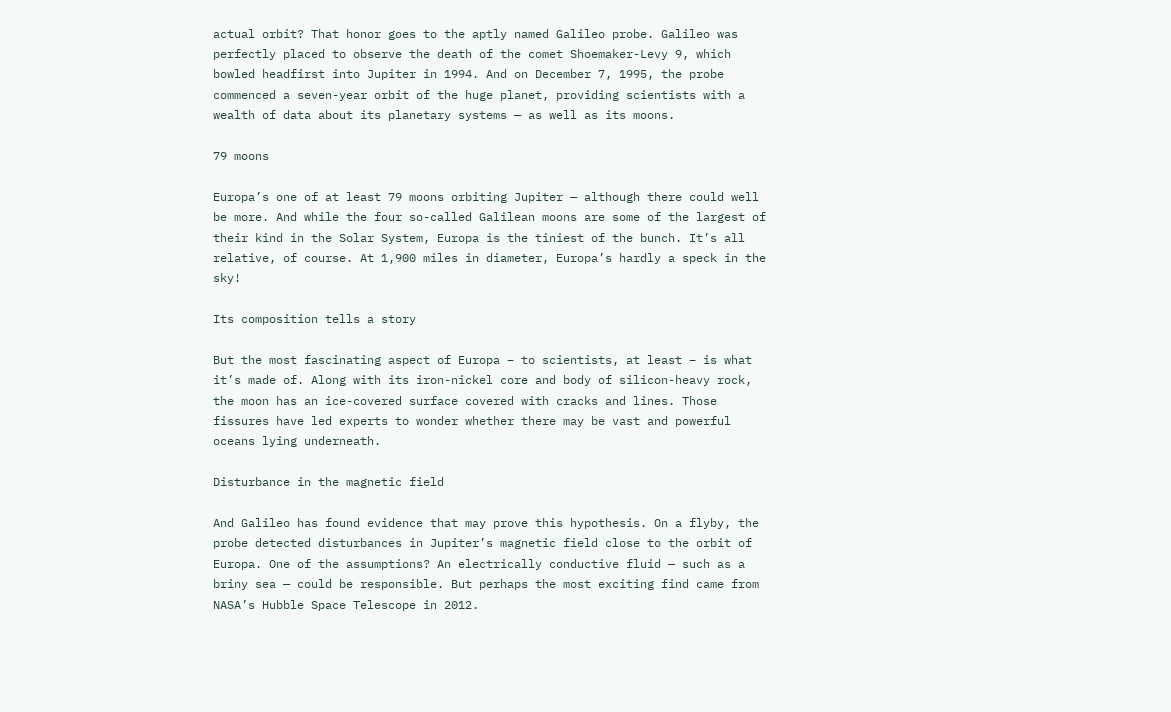actual orbit? That honor goes to the aptly named Galileo probe. Galileo was perfectly placed to observe the death of the comet Shoemaker-Levy 9, which bowled headfirst into Jupiter in 1994. And on December 7, 1995, the probe commenced a seven-year orbit of the huge planet, providing scientists with a wealth of data about its planetary systems — as well as its moons.

79 moons

Europa’s one of at least 79 moons orbiting Jupiter — although there could well be more. And while the four so-called Galilean moons are some of the largest of their kind in the Solar System, Europa is the tiniest of the bunch. It’s all relative, of course. At 1,900 miles in diameter, Europa’s hardly a speck in the sky!

Its composition tells a story

But the most fascinating aspect of Europa – to scientists, at least – is what it’s made of. Along with its iron-nickel core and body of silicon-heavy rock, the moon has an ice-covered surface covered with cracks and lines. Those fissures have led experts to wonder whether there may be vast and powerful oceans lying underneath.

Disturbance in the magnetic field

And Galileo has found evidence that may prove this hypothesis. On a flyby, the probe detected disturbances in Jupiter’s magnetic field close to the orbit of Europa. One of the assumptions? An electrically conductive fluid — such as a briny sea — could be responsible. But perhaps the most exciting find came from NASA’s Hubble Space Telescope in 2012.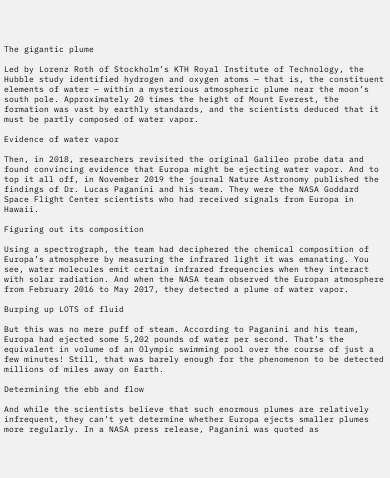The gigantic plume

Led by Lorenz Roth of Stockholm’s KTH Royal Institute of Technology, the Hubble study identified hydrogen and oxygen atoms — that is, the constituent elements of water — within a mysterious atmospheric plume near the moon’s south pole. Approximately 20 times the height of Mount Everest, the formation was vast by earthly standards, and the scientists deduced that it must be partly composed of water vapor.

Evidence of water vapor

Then, in 2018, researchers revisited the original Galileo probe data and found convincing evidence that Europa might be ejecting water vapor. And to top it all off, in November 2019 the journal Nature Astronomy published the findings of Dr. Lucas Paganini and his team. They were the NASA Goddard Space Flight Center scientists who had received signals from Europa in Hawaii.

Figuring out its composition

Using a spectrograph, the team had deciphered the chemical composition of Europa’s atmosphere by measuring the infrared light it was emanating. You see, water molecules emit certain infrared frequencies when they interact with solar radiation. And when the NASA team observed the Europan atmosphere from February 2016 to May 2017, they detected a plume of water vapor.

Burping up LOTS of fluid

But this was no mere puff of steam. According to Paganini and his team, Europa had ejected some 5,202 pounds of water per second. That’s the equivalent in volume of an Olympic swimming pool over the course of just a few minutes! Still, that was barely enough for the phenomenon to be detected millions of miles away on Earth.

Determining the ebb and flow

And while the scientists believe that such enormous plumes are relatively infrequent, they can’t yet determine whether Europa ejects smaller plumes more regularly. In a NASA press release, Paganini was quoted as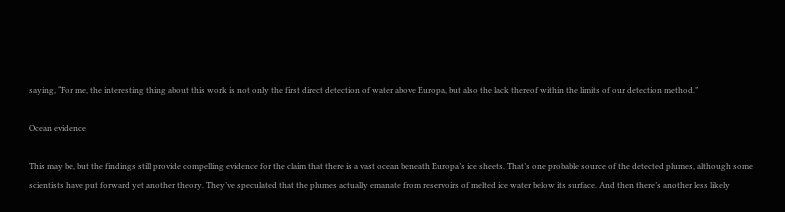saying, “For me, the interesting thing about this work is not only the first direct detection of water above Europa, but also the lack thereof within the limits of our detection method.”

Ocean evidence

This may be, but the findings still provide compelling evidence for the claim that there is a vast ocean beneath Europa’s ice sheets. That’s one probable source of the detected plumes, although some scientists have put forward yet another theory. They’ve speculated that the plumes actually emanate from reservoirs of melted ice water below its surface. And then there’s another less likely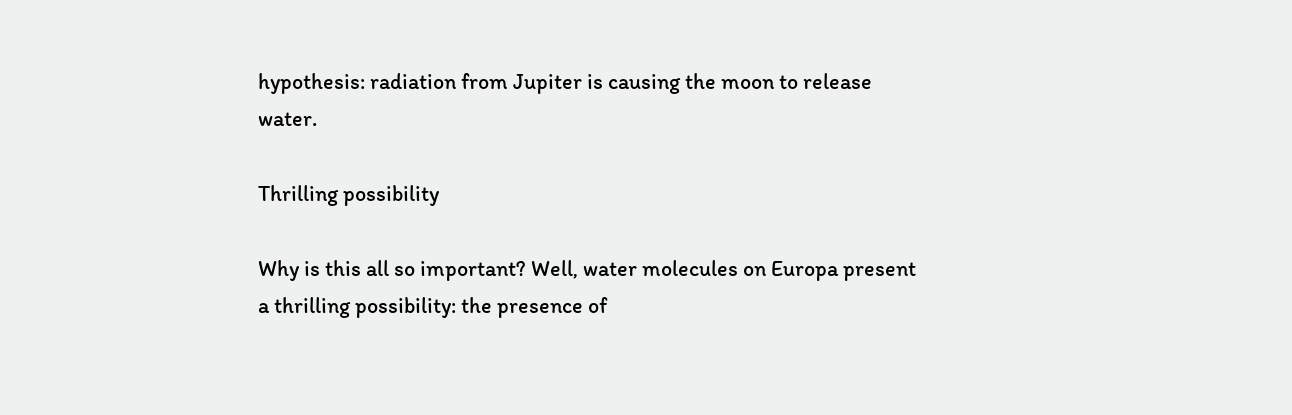hypothesis: radiation from Jupiter is causing the moon to release water.

Thrilling possibility

Why is this all so important? Well, water molecules on Europa present a thrilling possibility: the presence of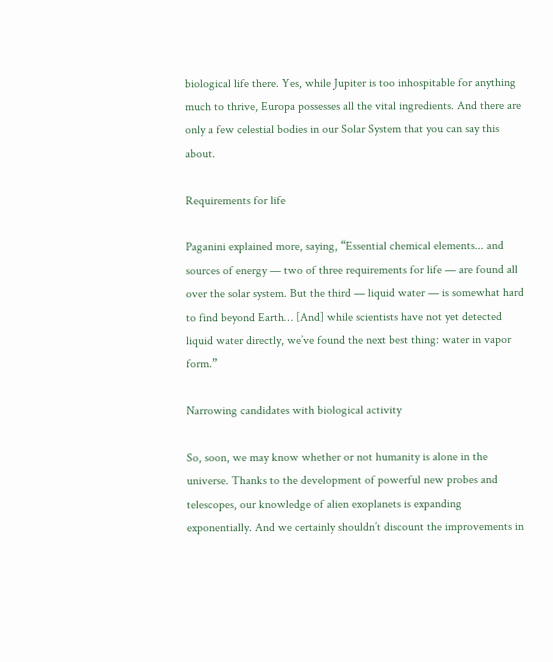biological life there. Yes, while Jupiter is too inhospitable for anything much to thrive, Europa possesses all the vital ingredients. And there are only a few celestial bodies in our Solar System that you can say this about.

Requirements for life

Paganini explained more, saying, “Essential chemical elements... and sources of energy — two of three requirements for life — are found all over the solar system. But the third — liquid water — is somewhat hard to find beyond Earth… [And] while scientists have not yet detected liquid water directly, we’ve found the next best thing: water in vapor form.”

Narrowing candidates with biological activity

So, soon, we may know whether or not humanity is alone in the universe. Thanks to the development of powerful new probes and telescopes, our knowledge of alien exoplanets is expanding exponentially. And we certainly shouldn’t discount the improvements in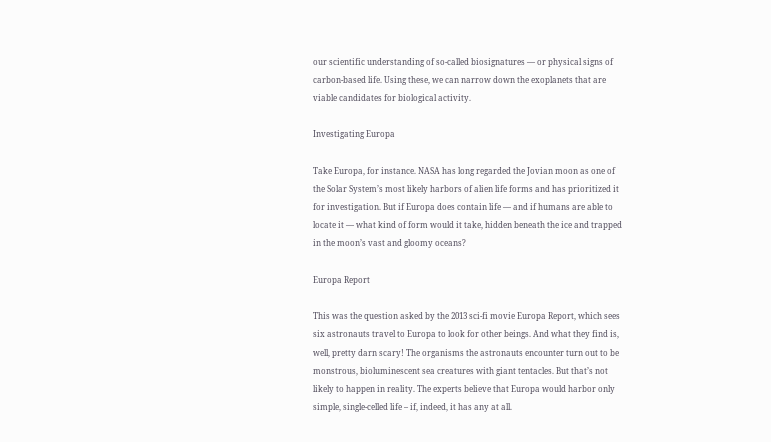our scientific understanding of so-called biosignatures — or physical signs of carbon-based life. Using these, we can narrow down the exoplanets that are viable candidates for biological activity.

Investigating Europa

Take Europa, for instance. NASA has long regarded the Jovian moon as one of the Solar System’s most likely harbors of alien life forms and has prioritized it for investigation. But if Europa does contain life — and if humans are able to locate it — what kind of form would it take, hidden beneath the ice and trapped in the moon’s vast and gloomy oceans?

Europa Report

This was the question asked by the 2013 sci-fi movie Europa Report, which sees six astronauts travel to Europa to look for other beings. And what they find is, well, pretty darn scary! The organisms the astronauts encounter turn out to be monstrous, bioluminescent sea creatures with giant tentacles. But that’s not likely to happen in reality. The experts believe that Europa would harbor only simple, single-celled life – if, indeed, it has any at all.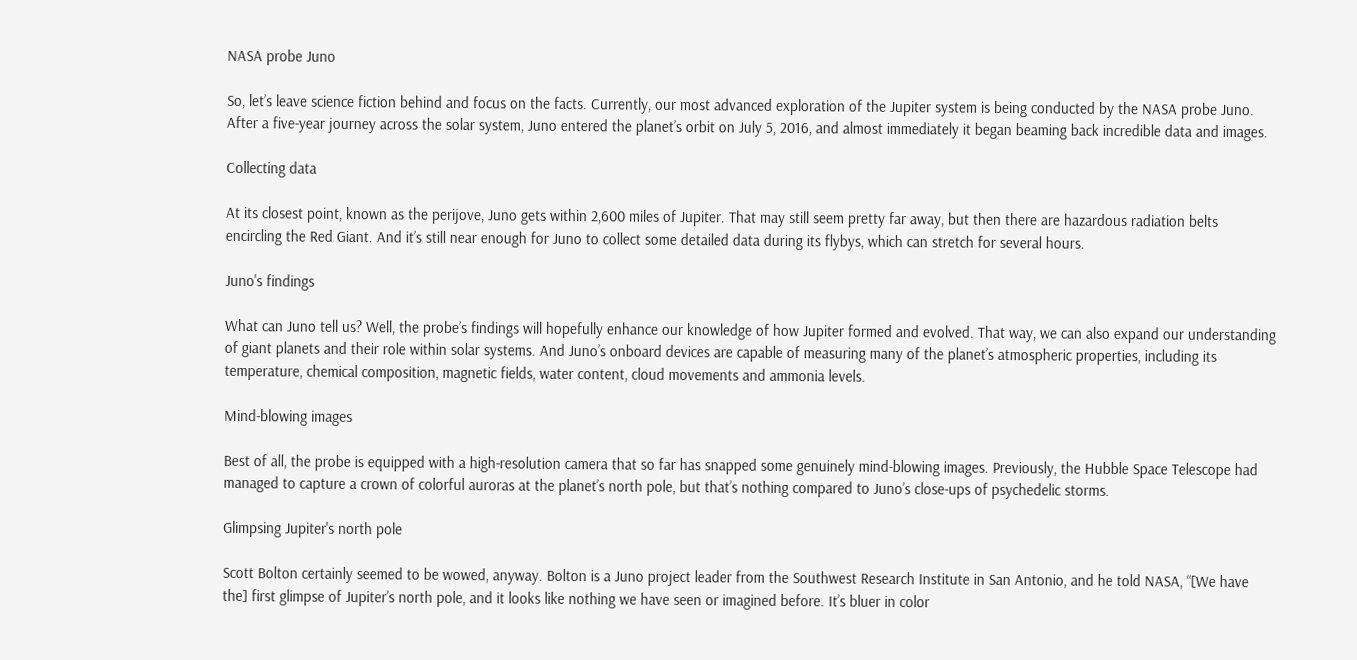NASA probe Juno

So, let’s leave science fiction behind and focus on the facts. Currently, our most advanced exploration of the Jupiter system is being conducted by the NASA probe Juno. After a five-year journey across the solar system, Juno entered the planet’s orbit on July 5, 2016, and almost immediately it began beaming back incredible data and images.

Collecting data

At its closest point, known as the perijove, Juno gets within 2,600 miles of Jupiter. That may still seem pretty far away, but then there are hazardous radiation belts encircling the Red Giant. And it’s still near enough for Juno to collect some detailed data during its flybys, which can stretch for several hours.

Juno's findings

What can Juno tell us? Well, the probe’s findings will hopefully enhance our knowledge of how Jupiter formed and evolved. That way, we can also expand our understanding of giant planets and their role within solar systems. And Juno’s onboard devices are capable of measuring many of the planet’s atmospheric properties, including its temperature, chemical composition, magnetic fields, water content, cloud movements and ammonia levels.

Mind-blowing images

Best of all, the probe is equipped with a high-resolution camera that so far has snapped some genuinely mind-blowing images. Previously, the Hubble Space Telescope had managed to capture a crown of colorful auroras at the planet’s north pole, but that’s nothing compared to Juno’s close-ups of psychedelic storms.

Glimpsing Jupiter's north pole

Scott Bolton certainly seemed to be wowed, anyway. Bolton is a Juno project leader from the Southwest Research Institute in San Antonio, and he told NASA, “[We have the] first glimpse of Jupiter’s north pole, and it looks like nothing we have seen or imagined before. It’s bluer in color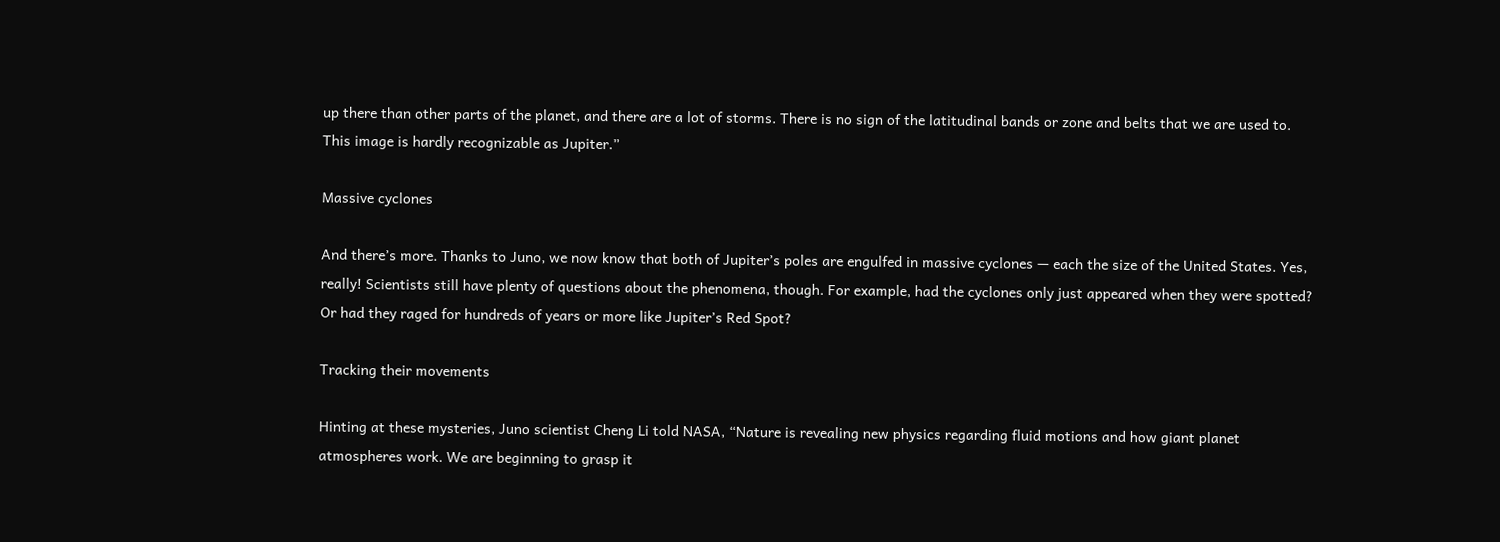up there than other parts of the planet, and there are a lot of storms. There is no sign of the latitudinal bands or zone and belts that we are used to. This image is hardly recognizable as Jupiter.”

Massive cyclones

And there’s more. Thanks to Juno, we now know that both of Jupiter’s poles are engulfed in massive cyclones — each the size of the United States. Yes, really! Scientists still have plenty of questions about the phenomena, though. For example, had the cyclones only just appeared when they were spotted? Or had they raged for hundreds of years or more like Jupiter’s Red Spot?

Tracking their movements

Hinting at these mysteries, Juno scientist Cheng Li told NASA, “Nature is revealing new physics regarding fluid motions and how giant planet atmospheres work. We are beginning to grasp it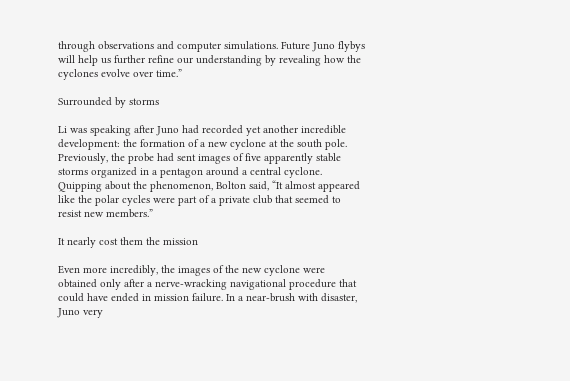through observations and computer simulations. Future Juno flybys will help us further refine our understanding by revealing how the cyclones evolve over time.”

Surrounded by storms

Li was speaking after Juno had recorded yet another incredible development: the formation of a new cyclone at the south pole. Previously, the probe had sent images of five apparently stable storms organized in a pentagon around a central cyclone. Quipping about the phenomenon, Bolton said, “It almost appeared like the polar cycles were part of a private club that seemed to resist new members.”

It nearly cost them the mission

Even more incredibly, the images of the new cyclone were obtained only after a nerve-wracking navigational procedure that could have ended in mission failure. In a near-brush with disaster, Juno very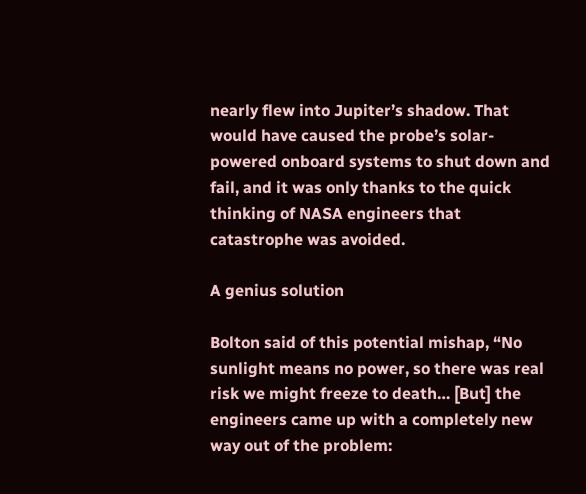nearly flew into Jupiter’s shadow. That would have caused the probe’s solar-powered onboard systems to shut down and fail, and it was only thanks to the quick thinking of NASA engineers that catastrophe was avoided.

A genius solution

Bolton said of this potential mishap, “No sunlight means no power, so there was real risk we might freeze to death… [But] the engineers came up with a completely new way out of the problem: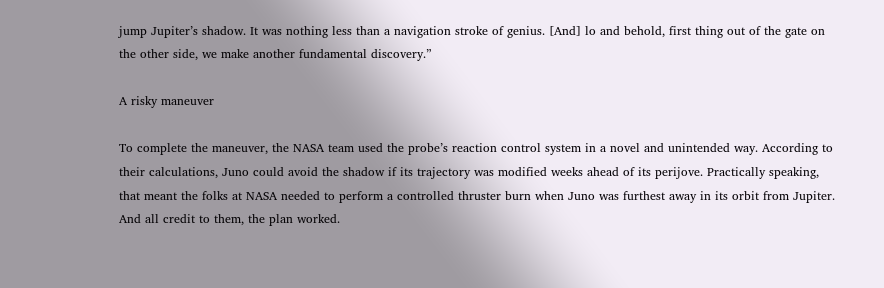jump Jupiter’s shadow. It was nothing less than a navigation stroke of genius. [And] lo and behold, first thing out of the gate on the other side, we make another fundamental discovery.”

A risky maneuver

To complete the maneuver, the NASA team used the probe’s reaction control system in a novel and unintended way. According to their calculations, Juno could avoid the shadow if its trajectory was modified weeks ahead of its perijove. Practically speaking, that meant the folks at NASA needed to perform a controlled thruster burn when Juno was furthest away in its orbit from Jupiter. And all credit to them, the plan worked.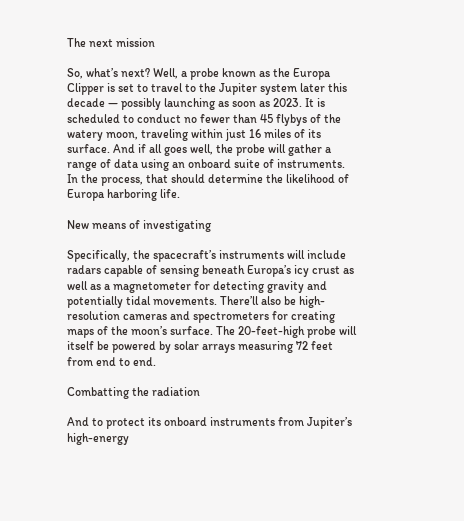The next mission

So, what’s next? Well, a probe known as the Europa Clipper is set to travel to the Jupiter system later this decade — possibly launching as soon as 2023. It is scheduled to conduct no fewer than 45 flybys of the watery moon, traveling within just 16 miles of its surface. And if all goes well, the probe will gather a range of data using an onboard suite of instruments. In the process, that should determine the likelihood of Europa harboring life.

New means of investigating

Specifically, the spacecraft’s instruments will include radars capable of sensing beneath Europa’s icy crust as well as a magnetometer for detecting gravity and potentially tidal movements. There’ll also be high-resolution cameras and spectrometers for creating maps of the moon’s surface. The 20-feet-high probe will itself be powered by solar arrays measuring 72 feet from end to end.

Combatting the radiation

And to protect its onboard instruments from Jupiter’s high-energy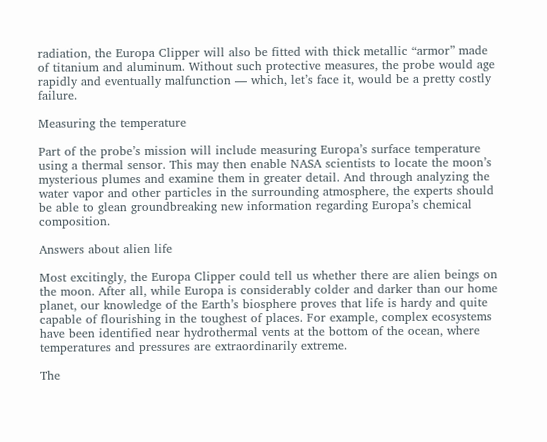radiation, the Europa Clipper will also be fitted with thick metallic “armor” made of titanium and aluminum. Without such protective measures, the probe would age rapidly and eventually malfunction — which, let’s face it, would be a pretty costly failure.

Measuring the temperature

Part of the probe’s mission will include measuring Europa’s surface temperature using a thermal sensor. This may then enable NASA scientists to locate the moon’s mysterious plumes and examine them in greater detail. And through analyzing the water vapor and other particles in the surrounding atmosphere, the experts should be able to glean groundbreaking new information regarding Europa’s chemical composition.

Answers about alien life

Most excitingly, the Europa Clipper could tell us whether there are alien beings on the moon. After all, while Europa is considerably colder and darker than our home planet, our knowledge of the Earth’s biosphere proves that life is hardy and quite capable of flourishing in the toughest of places. For example, complex ecosystems have been identified near hydrothermal vents at the bottom of the ocean, where temperatures and pressures are extraordinarily extreme.

The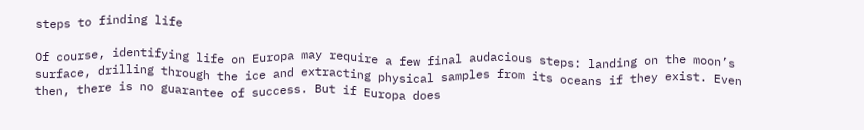steps to finding life

Of course, identifying life on Europa may require a few final audacious steps: landing on the moon’s surface, drilling through the ice and extracting physical samples from its oceans if they exist. Even then, there is no guarantee of success. But if Europa does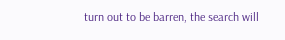turn out to be barren, the search will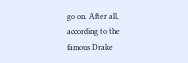go on. After all, according to the famous Drake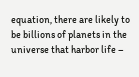equation, there are likely to be billions of planets in the universe that harbor life –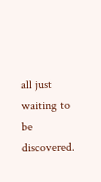all just waiting to be discovered.